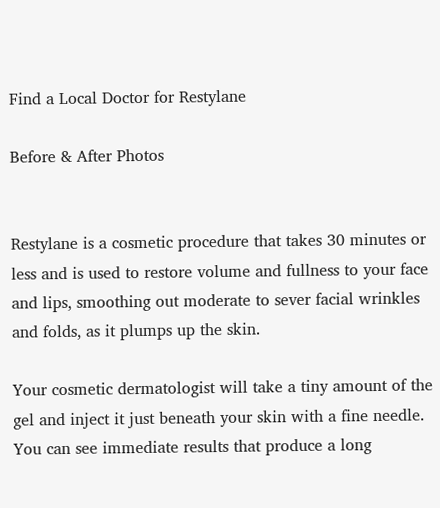Find a Local Doctor for Restylane

Before & After Photos


Restylane is a cosmetic procedure that takes 30 minutes or less and is used to restore volume and fullness to your face and lips, smoothing out moderate to sever facial wrinkles and folds, as it plumps up the skin.

Your cosmetic dermatologist will take a tiny amount of the gel and inject it just beneath your skin with a fine needle.  You can see immediate results that produce a long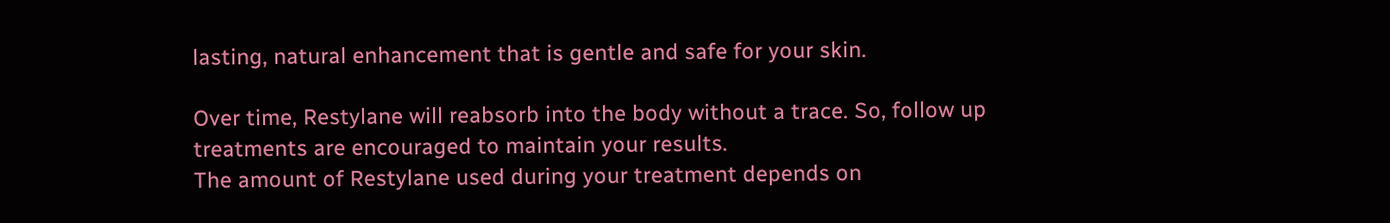lasting, natural enhancement that is gentle and safe for your skin.

Over time, Restylane will reabsorb into the body without a trace. So, follow up treatments are encouraged to maintain your results.
The amount of Restylane used during your treatment depends on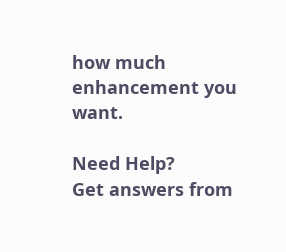how much enhancement you want.

Need Help?
Get answers from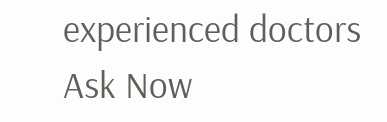experienced doctors
Ask Now